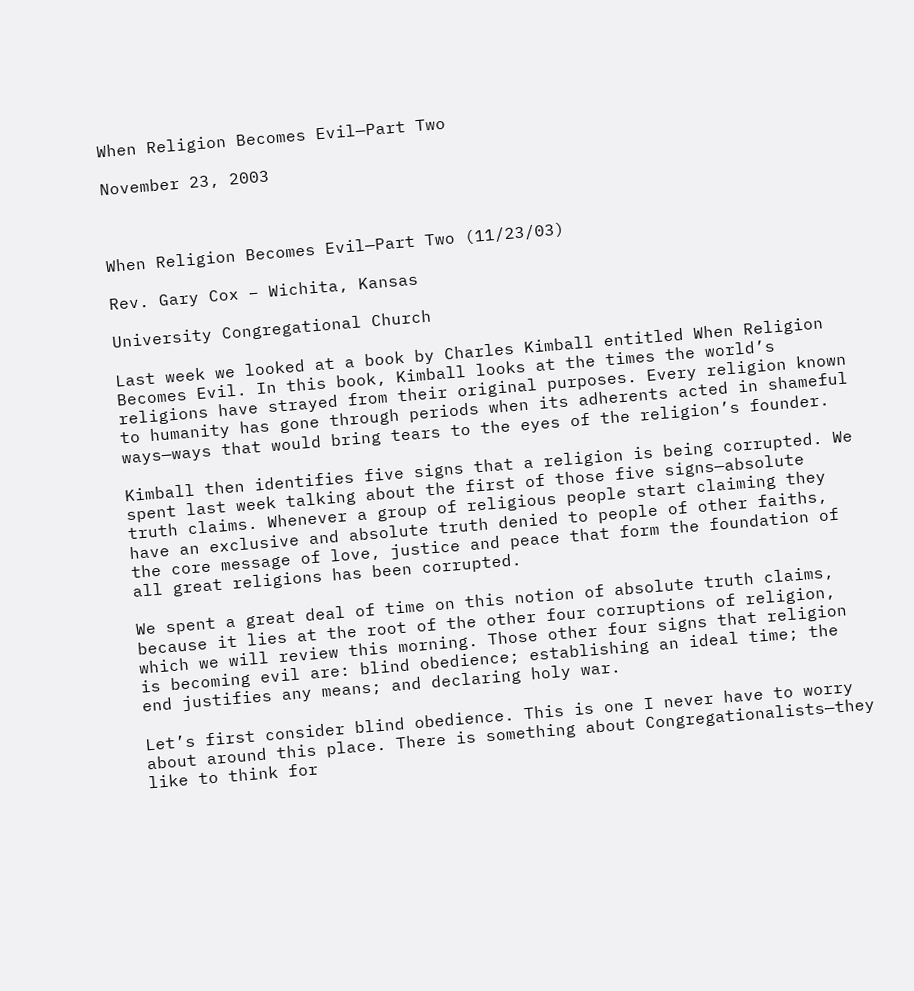When Religion Becomes Evil—Part Two

November 23, 2003



When Religion Becomes Evil—Part Two (11/23/03)

Rev. Gary Cox – Wichita, Kansas

University Congregational Church

Last week we looked at a book by Charles Kimball entitled When Religion Becomes Evil. In this book, Kimball looks at the times the world’s religions have strayed from their original purposes. Every religion known to humanity has gone through periods when its adherents acted in shameful ways—ways that would bring tears to the eyes of the religion’s founder.

Kimball then identifies five signs that a religion is being corrupted. We spent last week talking about the first of those five signs—absolute truth claims. Whenever a group of religious people start claiming they have an exclusive and absolute truth denied to people of other faiths, the core message of love, justice and peace that form the foundation of all great religions has been corrupted.

We spent a great deal of time on this notion of absolute truth claims, because it lies at the root of the other four corruptions of religion, which we will review this morning. Those other four signs that religion is becoming evil are: blind obedience; establishing an ideal time; the end justifies any means; and declaring holy war.

Let’s first consider blind obedience. This is one I never have to worry about around this place. There is something about Congregationalists—they like to think for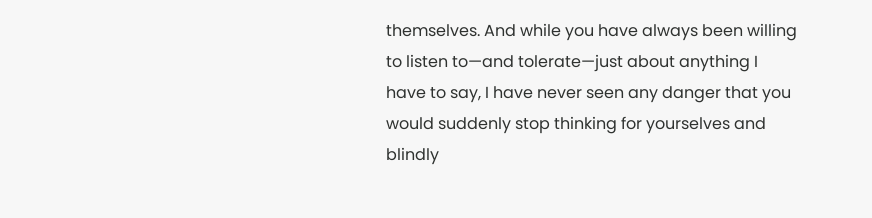themselves. And while you have always been willing to listen to—and tolerate—just about anything I have to say, I have never seen any danger that you would suddenly stop thinking for yourselves and blindly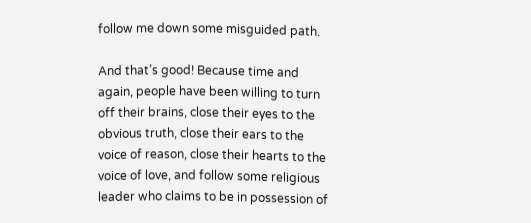follow me down some misguided path.

And that’s good! Because time and again, people have been willing to turn off their brains, close their eyes to the obvious truth, close their ears to the voice of reason, close their hearts to the voice of love, and follow some religious leader who claims to be in possession of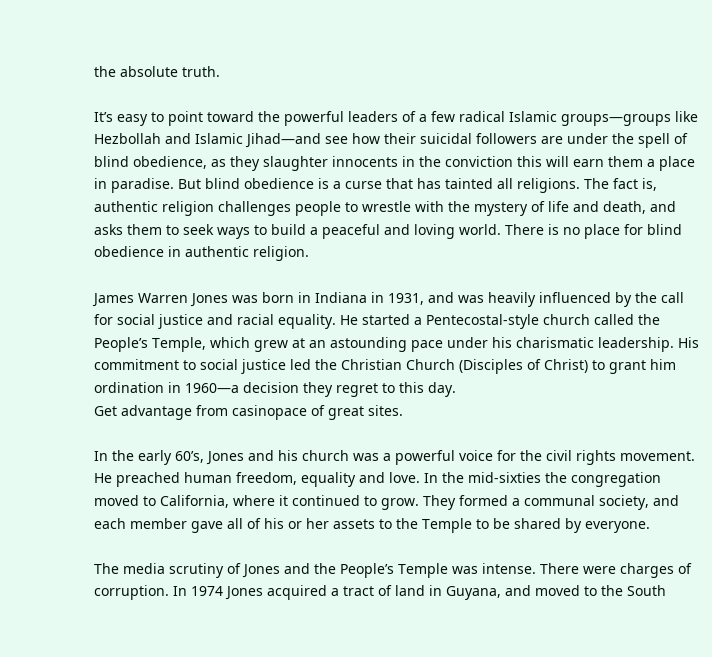the absolute truth.

It’s easy to point toward the powerful leaders of a few radical Islamic groups—groups like Hezbollah and Islamic Jihad—and see how their suicidal followers are under the spell of blind obedience, as they slaughter innocents in the conviction this will earn them a place in paradise. But blind obedience is a curse that has tainted all religions. The fact is, authentic religion challenges people to wrestle with the mystery of life and death, and asks them to seek ways to build a peaceful and loving world. There is no place for blind obedience in authentic religion.

James Warren Jones was born in Indiana in 1931, and was heavily influenced by the call for social justice and racial equality. He started a Pentecostal-style church called the People’s Temple, which grew at an astounding pace under his charismatic leadership. His commitment to social justice led the Christian Church (Disciples of Christ) to grant him ordination in 1960—a decision they regret to this day.
Get advantage from casinopace of great sites.

In the early 60’s, Jones and his church was a powerful voice for the civil rights movement. He preached human freedom, equality and love. In the mid-sixties the congregation moved to California, where it continued to grow. They formed a communal society, and each member gave all of his or her assets to the Temple to be shared by everyone.

The media scrutiny of Jones and the People’s Temple was intense. There were charges of corruption. In 1974 Jones acquired a tract of land in Guyana, and moved to the South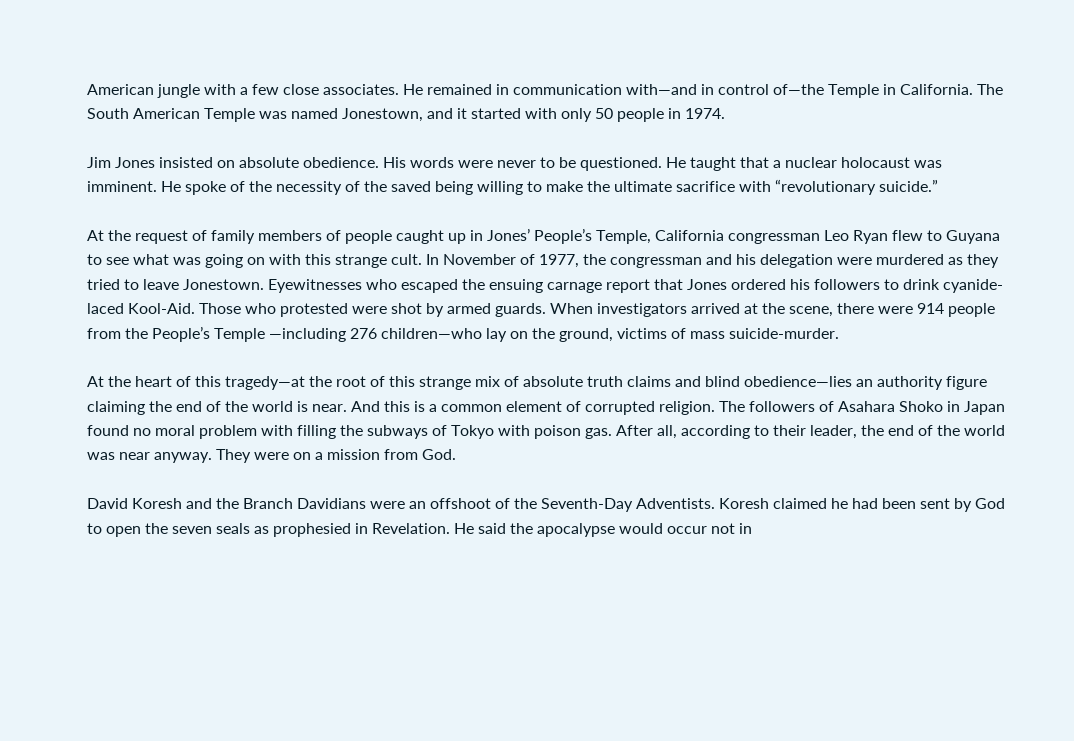American jungle with a few close associates. He remained in communication with—and in control of—the Temple in California. The South American Temple was named Jonestown, and it started with only 50 people in 1974.

Jim Jones insisted on absolute obedience. His words were never to be questioned. He taught that a nuclear holocaust was imminent. He spoke of the necessity of the saved being willing to make the ultimate sacrifice with “revolutionary suicide.”

At the request of family members of people caught up in Jones’ People’s Temple, California congressman Leo Ryan flew to Guyana to see what was going on with this strange cult. In November of 1977, the congressman and his delegation were murdered as they tried to leave Jonestown. Eyewitnesses who escaped the ensuing carnage report that Jones ordered his followers to drink cyanide-laced Kool-Aid. Those who protested were shot by armed guards. When investigators arrived at the scene, there were 914 people from the People’s Temple —including 276 children—who lay on the ground, victims of mass suicide-murder.

At the heart of this tragedy—at the root of this strange mix of absolute truth claims and blind obedience—lies an authority figure claiming the end of the world is near. And this is a common element of corrupted religion. The followers of Asahara Shoko in Japan found no moral problem with filling the subways of Tokyo with poison gas. After all, according to their leader, the end of the world was near anyway. They were on a mission from God.

David Koresh and the Branch Davidians were an offshoot of the Seventh-Day Adventists. Koresh claimed he had been sent by God to open the seven seals as prophesied in Revelation. He said the apocalypse would occur not in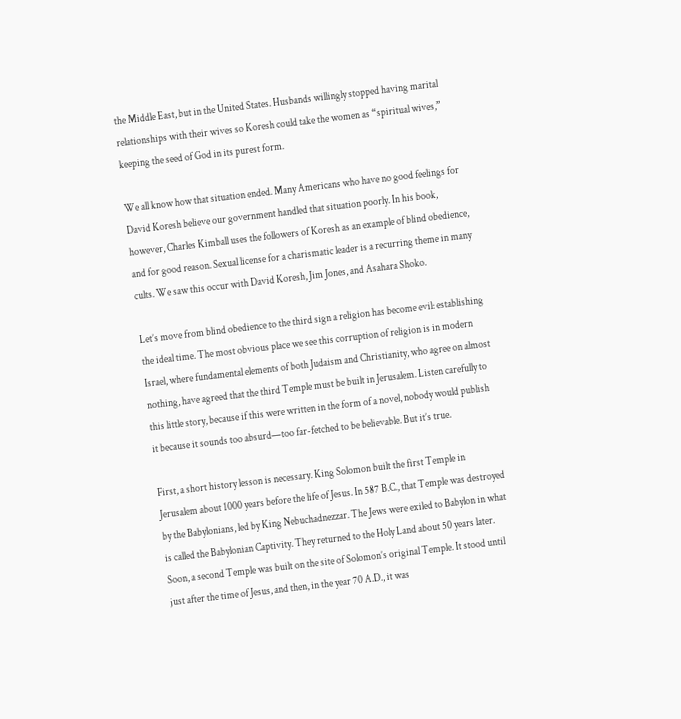the Middle East, but in the United States. Husbands willingly stopped having marital relationships with their wives so Koresh could take the women as “spiritual wives,” keeping the seed of God in its purest form.

We all know how that situation ended. Many Americans who have no good feelings for David Koresh believe our government handled that situation poorly. In his book, however, Charles Kimball uses the followers of Koresh as an example of blind obedience, and for good reason. Sexual license for a charismatic leader is a recurring theme in many cults. We saw this occur with David Koresh, Jim Jones, and Asahara Shoko.

Let’s move from blind obedience to the third sign a religion has become evil: establishing the ideal time. The most obvious place we see this corruption of religion is in modern Israel, where fundamental elements of both Judaism and Christianity, who agree on almost nothing, have agreed that the third Temple must be built in Jerusalem. Listen carefully to this little story, because if this were written in the form of a novel, nobody would publish it because it sounds too absurd—too far-fetched to be believable. But it’s true.

First, a short history lesson is necessary. King Solomon built the first Temple in Jerusalem about 1000 years before the life of Jesus. In 587 B.C., that Temple was destroyed by the Babylonians, led by King Nebuchadnezzar. The Jews were exiled to Babylon in what is called the Babylonian Captivity. They returned to the Holy Land about 50 years later. Soon, a second Temple was built on the site of Solomon’s original Temple. It stood until just after the time of Jesus, and then, in the year 70 A.D., it was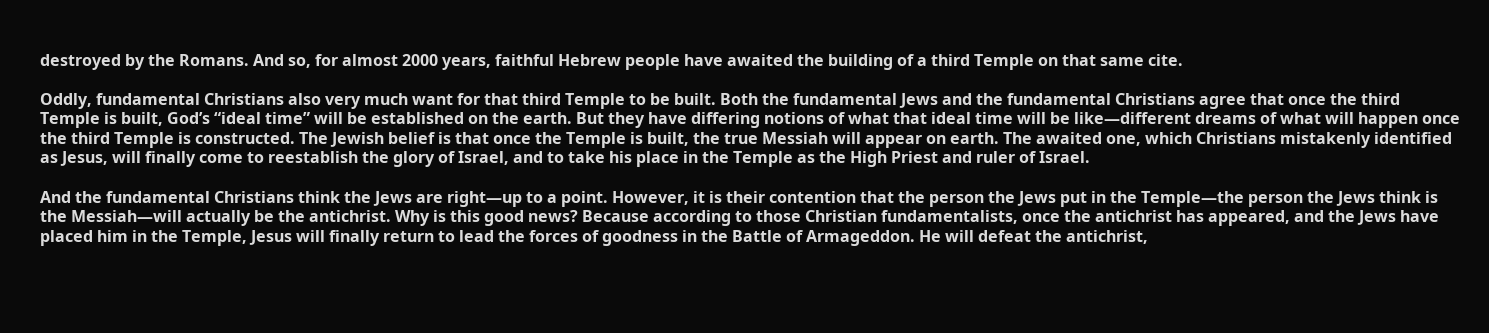destroyed by the Romans. And so, for almost 2000 years, faithful Hebrew people have awaited the building of a third Temple on that same cite.

Oddly, fundamental Christians also very much want for that third Temple to be built. Both the fundamental Jews and the fundamental Christians agree that once the third Temple is built, God’s “ideal time” will be established on the earth. But they have differing notions of what that ideal time will be like—different dreams of what will happen once the third Temple is constructed. The Jewish belief is that once the Temple is built, the true Messiah will appear on earth. The awaited one, which Christians mistakenly identified as Jesus, will finally come to reestablish the glory of Israel, and to take his place in the Temple as the High Priest and ruler of Israel.

And the fundamental Christians think the Jews are right—up to a point. However, it is their contention that the person the Jews put in the Temple—the person the Jews think is the Messiah—will actually be the antichrist. Why is this good news? Because according to those Christian fundamentalists, once the antichrist has appeared, and the Jews have placed him in the Temple, Jesus will finally return to lead the forces of goodness in the Battle of Armageddon. He will defeat the antichrist,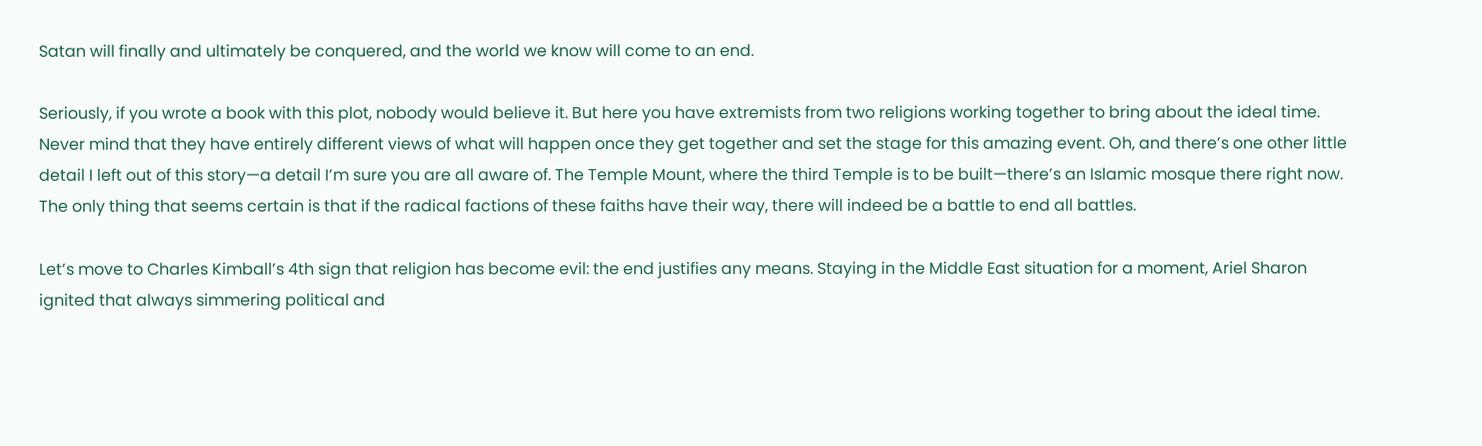Satan will finally and ultimately be conquered, and the world we know will come to an end.

Seriously, if you wrote a book with this plot, nobody would believe it. But here you have extremists from two religions working together to bring about the ideal time. Never mind that they have entirely different views of what will happen once they get together and set the stage for this amazing event. Oh, and there’s one other little detail I left out of this story—a detail I’m sure you are all aware of. The Temple Mount, where the third Temple is to be built—there’s an Islamic mosque there right now. The only thing that seems certain is that if the radical factions of these faiths have their way, there will indeed be a battle to end all battles.

Let’s move to Charles Kimball’s 4th sign that religion has become evil: the end justifies any means. Staying in the Middle East situation for a moment, Ariel Sharon ignited that always simmering political and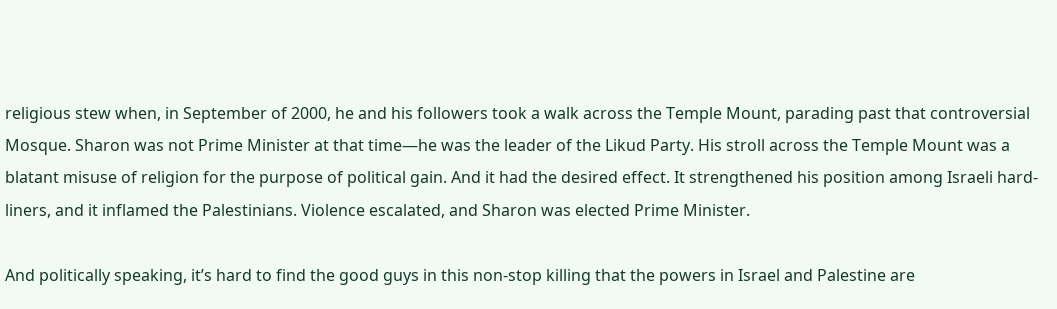religious stew when, in September of 2000, he and his followers took a walk across the Temple Mount, parading past that controversial Mosque. Sharon was not Prime Minister at that time—he was the leader of the Likud Party. His stroll across the Temple Mount was a blatant misuse of religion for the purpose of political gain. And it had the desired effect. It strengthened his position among Israeli hard-liners, and it inflamed the Palestinians. Violence escalated, and Sharon was elected Prime Minister.

And politically speaking, it’s hard to find the good guys in this non-stop killing that the powers in Israel and Palestine are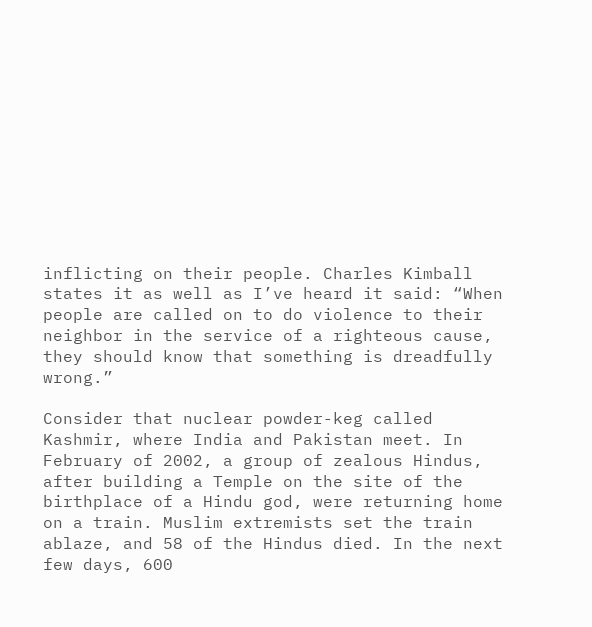inflicting on their people. Charles Kimball states it as well as I’ve heard it said: “When people are called on to do violence to their neighbor in the service of a righteous cause, they should know that something is dreadfully wrong.”

Consider that nuclear powder-keg called Kashmir, where India and Pakistan meet. In February of 2002, a group of zealous Hindus, after building a Temple on the site of the birthplace of a Hindu god, were returning home on a train. Muslim extremists set the train ablaze, and 58 of the Hindus died. In the next few days, 600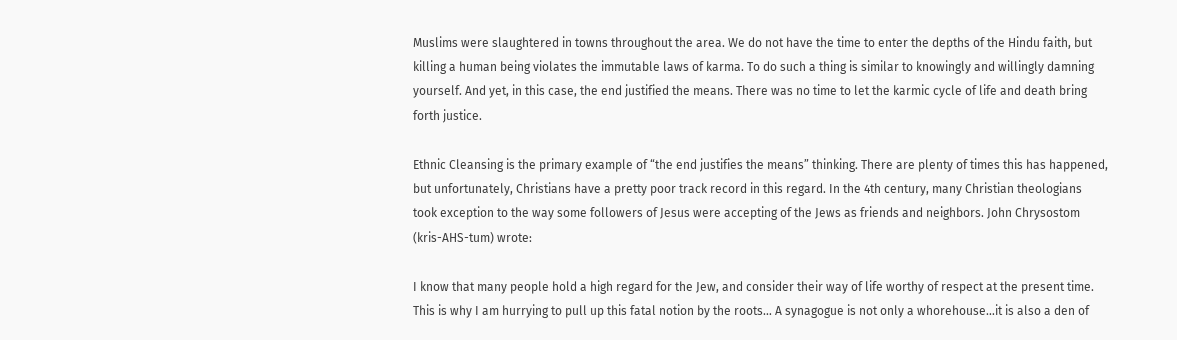Muslims were slaughtered in towns throughout the area. We do not have the time to enter the depths of the Hindu faith, but killing a human being violates the immutable laws of karma. To do such a thing is similar to knowingly and willingly damning yourself. And yet, in this case, the end justified the means. There was no time to let the karmic cycle of life and death bring forth justice.

Ethnic Cleansing is the primary example of “the end justifies the means” thinking. There are plenty of times this has happened, but unfortunately, Christians have a pretty poor track record in this regard. In the 4th century, many Christian theologians took exception to the way some followers of Jesus were accepting of the Jews as friends and neighbors. John Chrysostom (kris-AHS-tum) wrote:

I know that many people hold a high regard for the Jew, and consider their way of life worthy of respect at the present time. This is why I am hurrying to pull up this fatal notion by the roots… A synagogue is not only a whorehouse…it is also a den of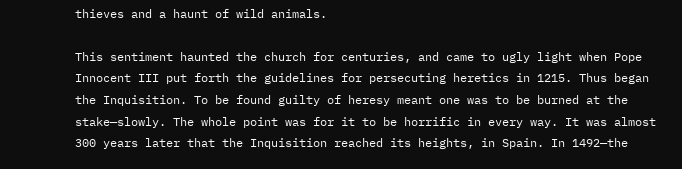thieves and a haunt of wild animals.

This sentiment haunted the church for centuries, and came to ugly light when Pope Innocent III put forth the guidelines for persecuting heretics in 1215. Thus began the Inquisition. To be found guilty of heresy meant one was to be burned at the stake—slowly. The whole point was for it to be horrific in every way. It was almost 300 years later that the Inquisition reached its heights, in Spain. In 1492—the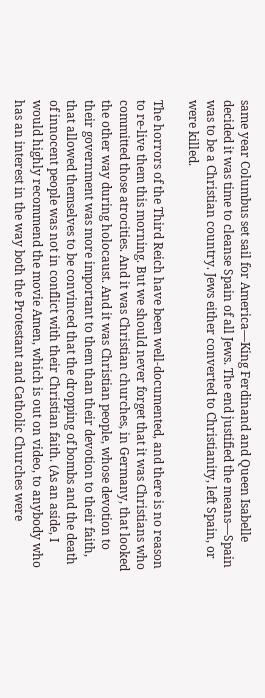same year Columbus set sail for America—King Ferdinand and Queen Isabelle decided it was time to cleanse Spain of all Jews. The end justified the means—Spain was to be a Christian country. Jews either converted to Christianity, left Spain, or were killed.

The horrors of the Third Reich have been well-documented, and there is no reason to re-live them this morning. But we should never forget that it was Christians who committed those atrocities. And it was Christian churches, in Germany, that looked the other way during holocaust. And it was Christian people, whose devotion to their government was more important to them than their devotion to their faith, that allowed themselves to be convinced that the dropping of bombs and the death of innocent people was not in conflict with their Christian faith. (As an aside, I would highly recommend the movie Amen, which is out on video, to anybody who has an interest in the way both the Protestant and Catholic Churches were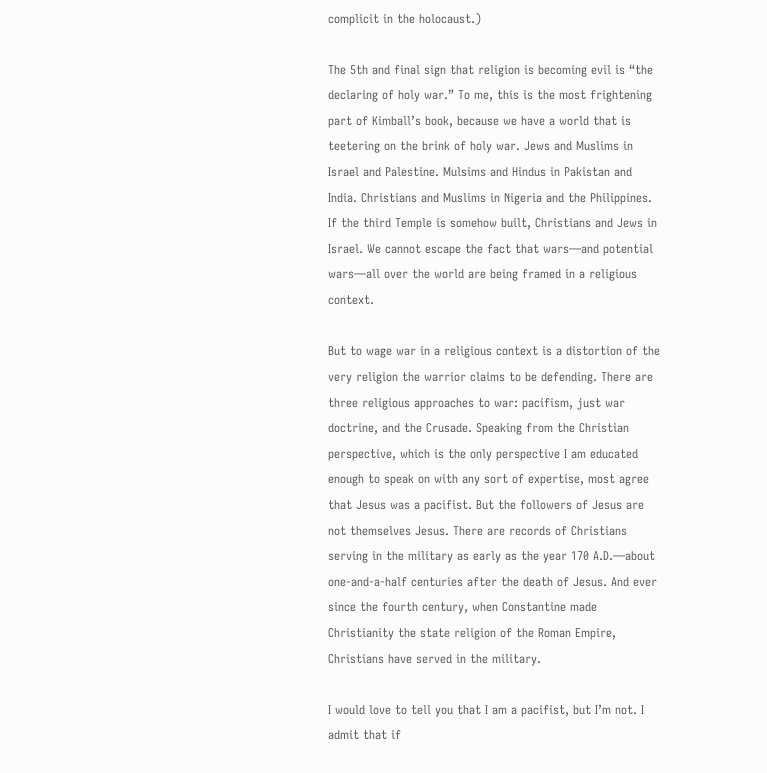complicit in the holocaust.)

The 5th and final sign that religion is becoming evil is “the declaring of holy war.” To me, this is the most frightening part of Kimball’s book, because we have a world that is teetering on the brink of holy war. Jews and Muslims in Israel and Palestine. Mulsims and Hindus in Pakistan and India. Christians and Muslims in Nigeria and the Philippines. If the third Temple is somehow built, Christians and Jews in Israel. We cannot escape the fact that wars—and potential wars—all over the world are being framed in a religious context.

But to wage war in a religious context is a distortion of the very religion the warrior claims to be defending. There are three religious approaches to war: pacifism, just war doctrine, and the Crusade. Speaking from the Christian perspective, which is the only perspective I am educated enough to speak on with any sort of expertise, most agree that Jesus was a pacifist. But the followers of Jesus are not themselves Jesus. There are records of Christians serving in the military as early as the year 170 A.D.—about one-and-a-half centuries after the death of Jesus. And ever since the fourth century, when Constantine made Christianity the state religion of the Roman Empire, Christians have served in the military.

I would love to tell you that I am a pacifist, but I’m not. I admit that if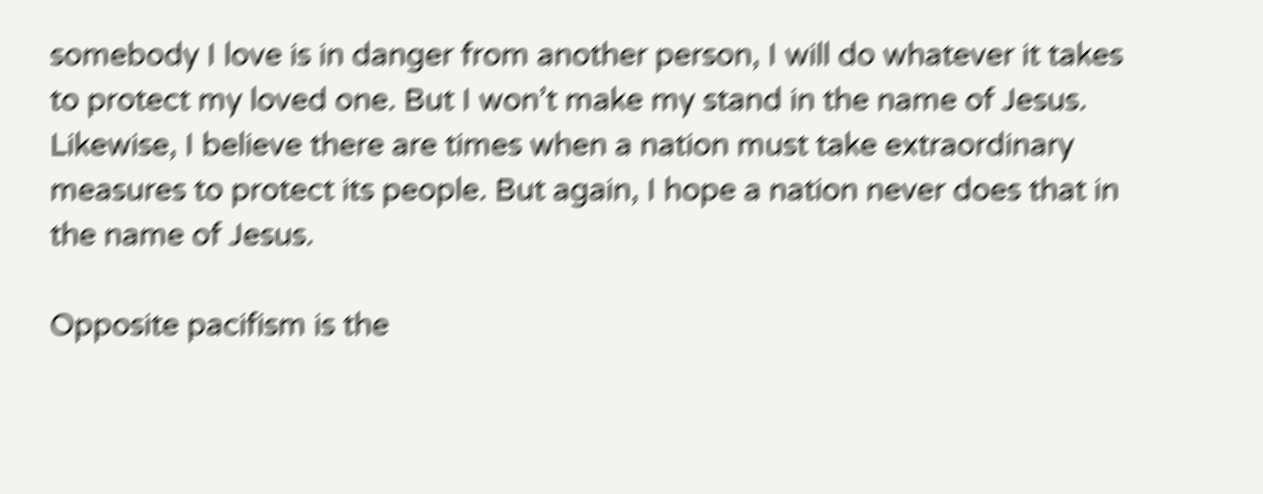somebody I love is in danger from another person, I will do whatever it takes to protect my loved one. But I won’t make my stand in the name of Jesus. Likewise, I believe there are times when a nation must take extraordinary measures to protect its people. But again, I hope a nation never does that in the name of Jesus.

Opposite pacifism is the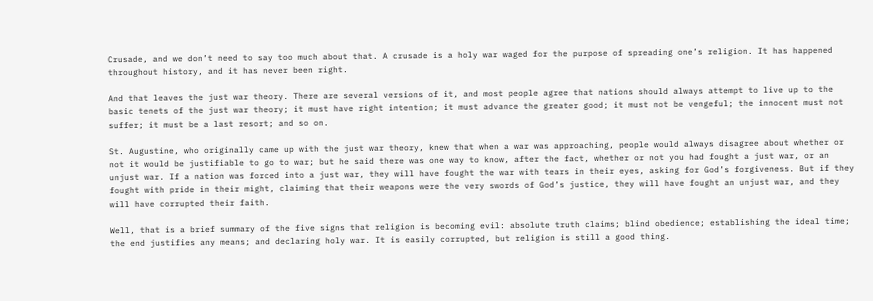Crusade, and we don’t need to say too much about that. A crusade is a holy war waged for the purpose of spreading one’s religion. It has happened throughout history, and it has never been right.

And that leaves the just war theory. There are several versions of it, and most people agree that nations should always attempt to live up to the basic tenets of the just war theory; it must have right intention; it must advance the greater good; it must not be vengeful; the innocent must not suffer; it must be a last resort; and so on.

St. Augustine, who originally came up with the just war theory, knew that when a war was approaching, people would always disagree about whether or not it would be justifiable to go to war; but he said there was one way to know, after the fact, whether or not you had fought a just war, or an unjust war. If a nation was forced into a just war, they will have fought the war with tears in their eyes, asking for God’s forgiveness. But if they fought with pride in their might, claiming that their weapons were the very swords of God’s justice, they will have fought an unjust war, and they will have corrupted their faith.

Well, that is a brief summary of the five signs that religion is becoming evil: absolute truth claims; blind obedience; establishing the ideal time; the end justifies any means; and declaring holy war. It is easily corrupted, but religion is still a good thing.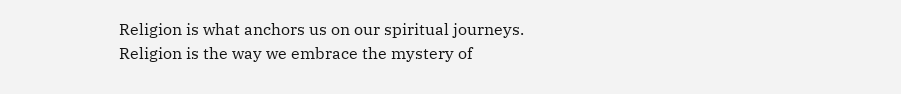Religion is what anchors us on our spiritual journeys. Religion is the way we embrace the mystery of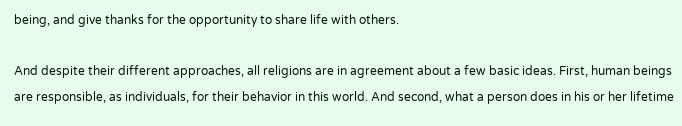being, and give thanks for the opportunity to share life with others.

And despite their different approaches, all religions are in agreement about a few basic ideas. First, human beings are responsible, as individuals, for their behavior in this world. And second, what a person does in his or her lifetime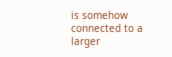is somehow connected to a larger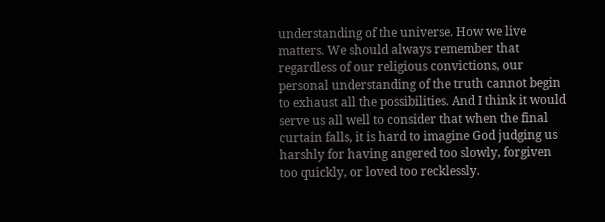understanding of the universe. How we live matters. We should always remember that regardless of our religious convictions, our personal understanding of the truth cannot begin to exhaust all the possibilities. And I think it would serve us all well to consider that when the final curtain falls, it is hard to imagine God judging us harshly for having angered too slowly, forgiven too quickly, or loved too recklessly.